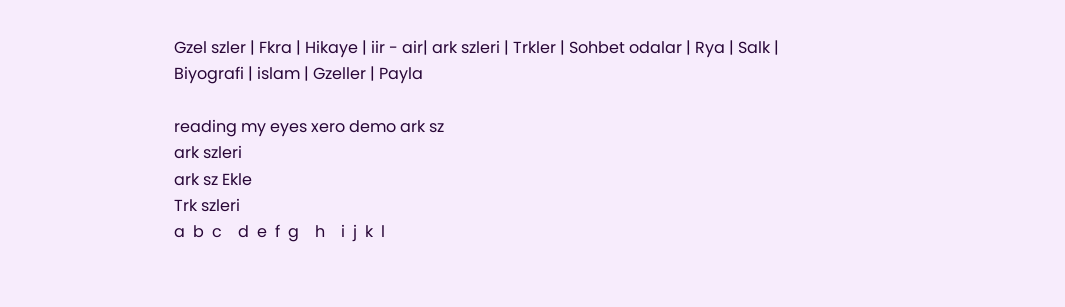Gzel szler | Fkra | Hikaye | iir - air| ark szleri | Trkler | Sohbet odalar | Rya | Salk | Biyografi | islam | Gzeller | Payla

reading my eyes xero demo ark sz
ark szleri
ark sz Ekle
Trk szleri
a  b  c    d  e  f  g    h    i  j  k  l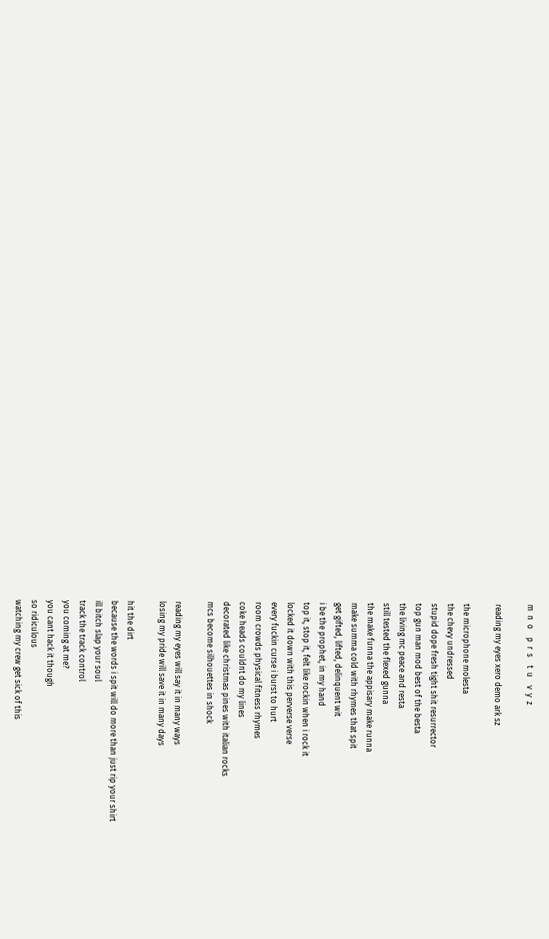m  n  o    p  r  s    t  u    v  y  z

reading my eyes xero demo ark sz

the microphone molesta
the chevy undressed
stupid dope fresh tight shit resurrector
top gun man mod best of the besta
the living mc peace and resta
still tested the flexed gunna
the make funna the appisary make runna
make summa cold with rhymes that spit
get gifted, lifted, delinquent wit
i be the prophet, in my hand
top it, stop it, felt like rockin when i rock it
locked it down with this perverse verse
every fuckin curse i burst to hurt
room crowds physical fitness rhymes
coke heads couldnt do my lines
decorated like christmas pines with italian rocks
mcs become silhouettes in shock

reading my eyes will say it in many ways
losing my pride will save it in many days

hit the dirt
because the words i spit will do more than just rip your shirt
ill bitch slap your soul
track the track control
you coming at me?
you cant hack it though
so ridiculous
watching my crew get sick of this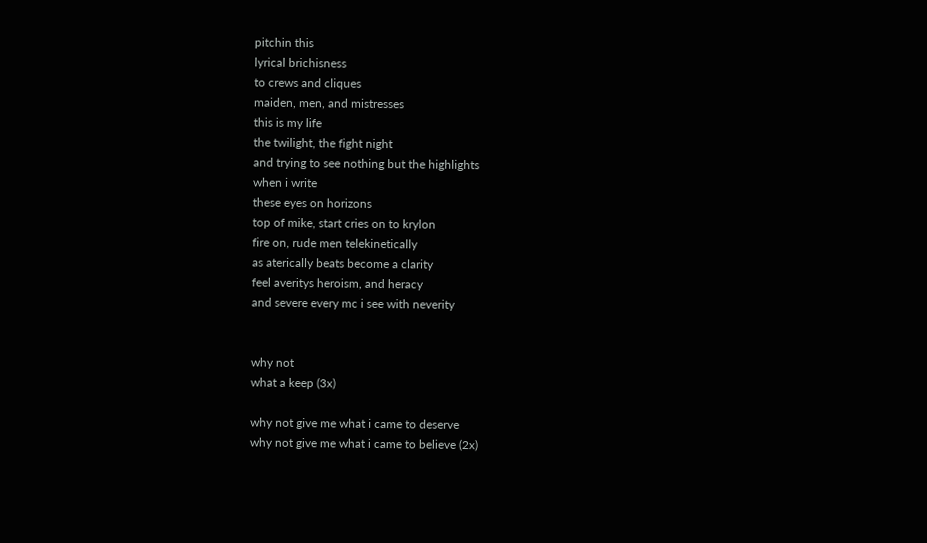pitchin this
lyrical brichisness
to crews and cliques
maiden, men, and mistresses
this is my life
the twilight, the fight night
and trying to see nothing but the highlights
when i write
these eyes on horizons
top of mike, start cries on to krylon
fire on, rude men telekinetically
as aterically beats become a clarity
feel averitys heroism, and heracy
and severe every mc i see with neverity


why not
what a keep (3x)

why not give me what i came to deserve
why not give me what i came to believe (2x)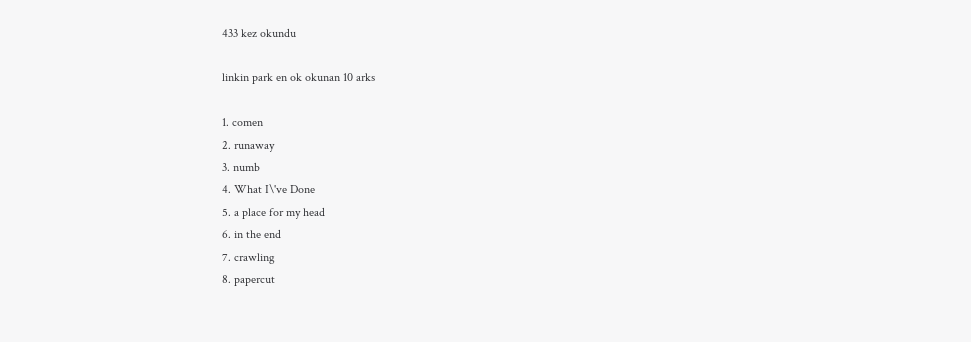433 kez okundu

linkin park en ok okunan 10 arks

1. comen
2. runaway
3. numb
4. What I\'ve Done
5. a place for my head
6. in the end
7. crawling
8. papercut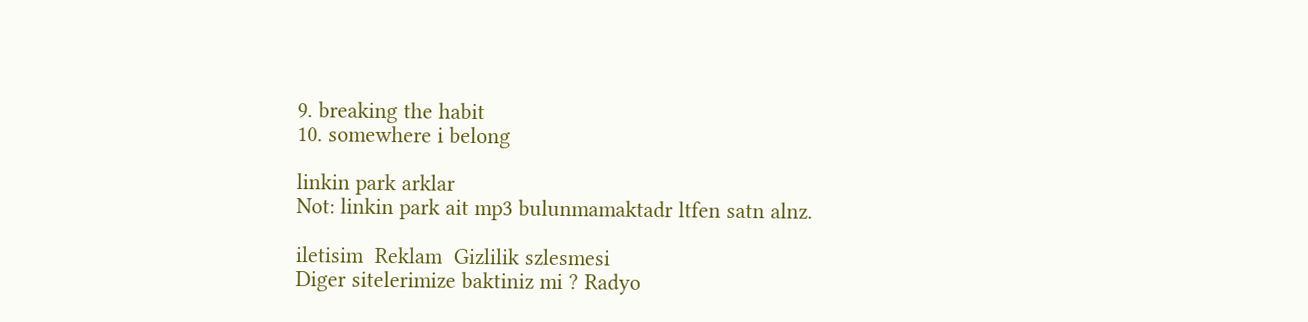9. breaking the habit
10. somewhere i belong

linkin park arklar
Not: linkin park ait mp3 bulunmamaktadr ltfen satn alnz.

iletisim  Reklam  Gizlilik szlesmesi
Diger sitelerimize baktiniz mi ? Radyo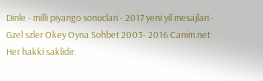Dinle - milli piyango sonuclari - 2017 yeni yil mesajlari - Gzel szler Okey Oyna Sohbet 2003- 2016 Canim.net Her hakki saklidir.